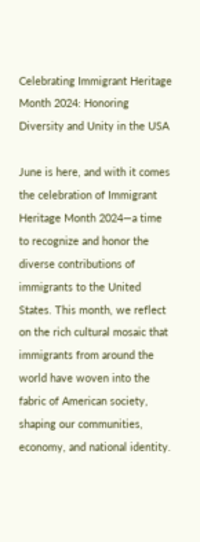Celebrating Immigrant Heritage Month 2024: Honoring Diversity and Unity in the USA

June is here, and with it comes the celebration of Immigrant Heritage Month 2024—a time to recognize and honor the diverse contributions of immigrants to the United States. This month, we reflect on the rich cultural mosaic that immigrants from around the world have woven into the fabric of American society, shaping our communities, economy, and national identity.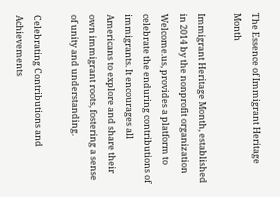The Essence of Immigrant Heritage Month

Immigrant Heritage Month, established in 2014 by the nonprofit organization Welcome.us, provides a platform to celebrate the enduring contributions of immigrants. It encourages all Americans to explore and share their own immigrant roots, fostering a sense of unity and understanding.

Celebrating Contributions and Achievements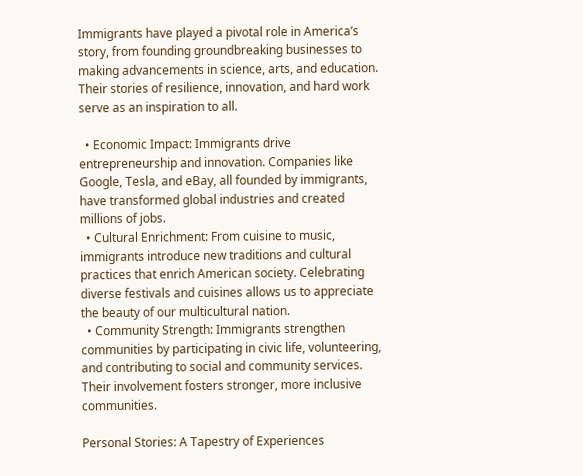Immigrants have played a pivotal role in America’s story, from founding groundbreaking businesses to making advancements in science, arts, and education. Their stories of resilience, innovation, and hard work serve as an inspiration to all.

  • Economic Impact: Immigrants drive entrepreneurship and innovation. Companies like Google, Tesla, and eBay, all founded by immigrants, have transformed global industries and created millions of jobs.
  • Cultural Enrichment: From cuisine to music, immigrants introduce new traditions and cultural practices that enrich American society. Celebrating diverse festivals and cuisines allows us to appreciate the beauty of our multicultural nation.
  • Community Strength: Immigrants strengthen communities by participating in civic life, volunteering, and contributing to social and community services. Their involvement fosters stronger, more inclusive communities.

Personal Stories: A Tapestry of Experiences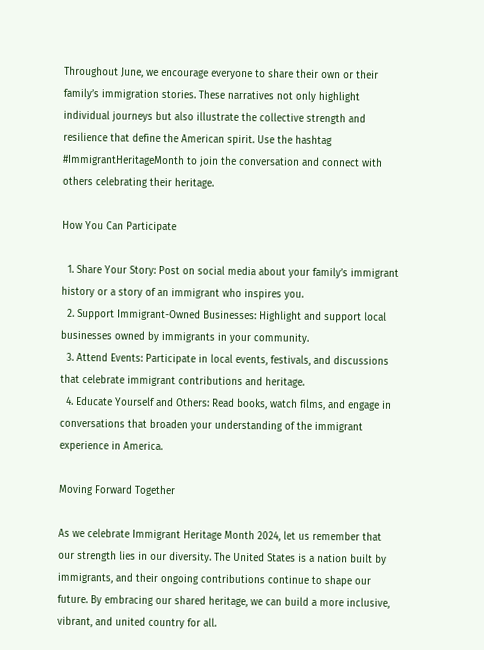Throughout June, we encourage everyone to share their own or their family’s immigration stories. These narratives not only highlight individual journeys but also illustrate the collective strength and resilience that define the American spirit. Use the hashtag #ImmigrantHeritageMonth to join the conversation and connect with others celebrating their heritage.

How You Can Participate

  1. Share Your Story: Post on social media about your family’s immigrant history or a story of an immigrant who inspires you.
  2. Support Immigrant-Owned Businesses: Highlight and support local businesses owned by immigrants in your community.
  3. Attend Events: Participate in local events, festivals, and discussions that celebrate immigrant contributions and heritage.
  4. Educate Yourself and Others: Read books, watch films, and engage in conversations that broaden your understanding of the immigrant experience in America.

Moving Forward Together

As we celebrate Immigrant Heritage Month 2024, let us remember that our strength lies in our diversity. The United States is a nation built by immigrants, and their ongoing contributions continue to shape our future. By embracing our shared heritage, we can build a more inclusive, vibrant, and united country for all.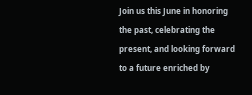Join us this June in honoring the past, celebrating the present, and looking forward to a future enriched by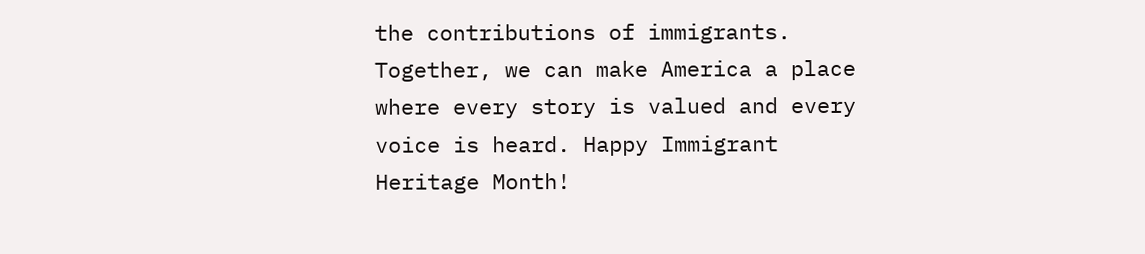the contributions of immigrants. Together, we can make America a place where every story is valued and every voice is heard. Happy Immigrant Heritage Month!